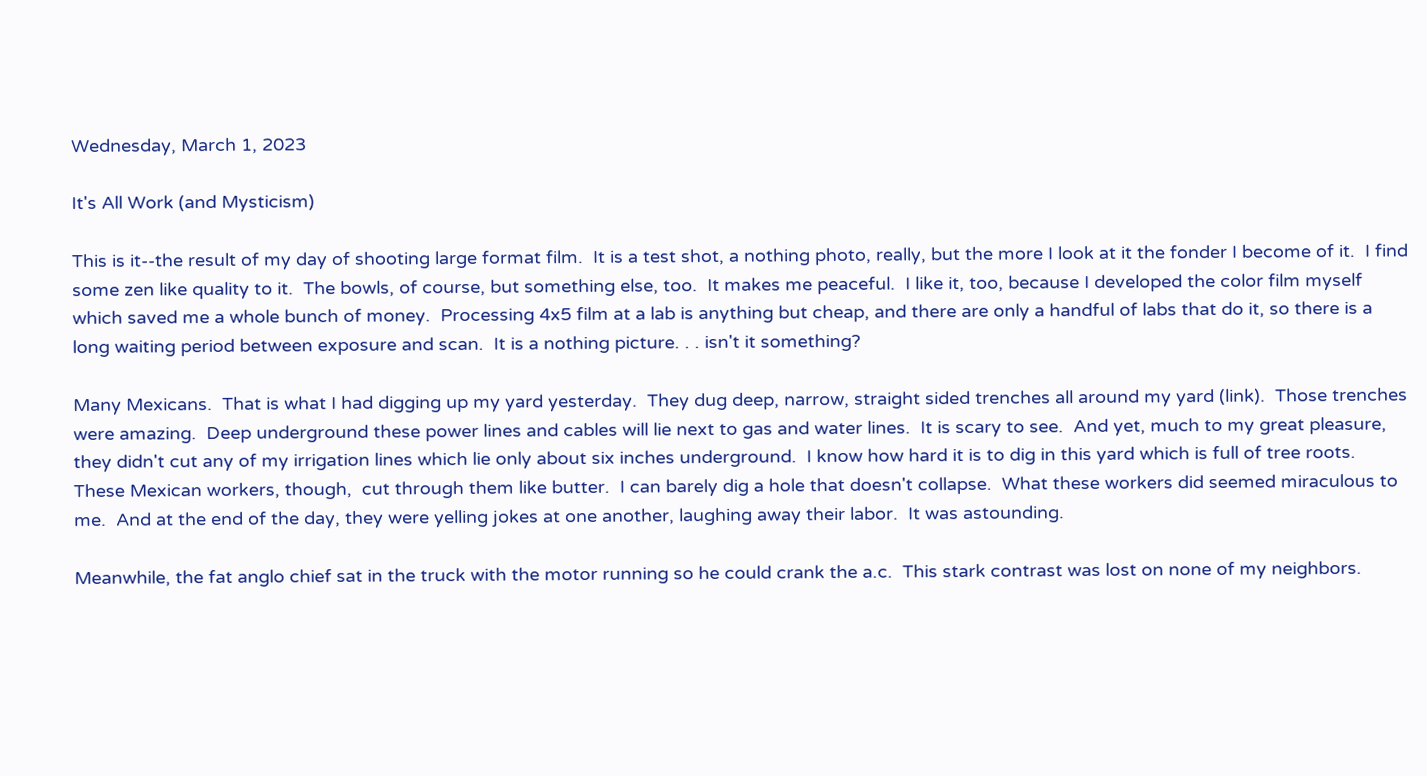Wednesday, March 1, 2023

It's All Work (and Mysticism)

This is it--the result of my day of shooting large format film.  It is a test shot, a nothing photo, really, but the more I look at it the fonder I become of it.  I find some zen like quality to it.  The bowls, of course, but something else, too.  It makes me peaceful.  I like it, too, because I developed the color film myself which saved me a whole bunch of money.  Processing 4x5 film at a lab is anything but cheap, and there are only a handful of labs that do it, so there is a long waiting period between exposure and scan.  It is a nothing picture. . . isn't it something?

Many Mexicans.  That is what I had digging up my yard yesterday.  They dug deep, narrow, straight sided trenches all around my yard (link).  Those trenches were amazing.  Deep underground these power lines and cables will lie next to gas and water lines.  It is scary to see.  And yet, much to my great pleasure, they didn't cut any of my irrigation lines which lie only about six inches underground.  I know how hard it is to dig in this yard which is full of tree roots.  These Mexican workers, though,  cut through them like butter.  I can barely dig a hole that doesn't collapse.  What these workers did seemed miraculous to me.  And at the end of the day, they were yelling jokes at one another, laughing away their labor.  It was astounding.

Meanwhile, the fat anglo chief sat in the truck with the motor running so he could crank the a.c.  This stark contrast was lost on none of my neighbors.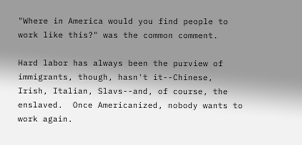"Where in America would you find people to work like this?" was the common comment.

Hard labor has always been the purview of immigrants, though, hasn't it--Chinese, Irish, Italian, Slavs--and, of course, the enslaved.  Once Americanized, nobody wants to work again.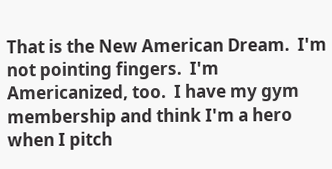That is the New American Dream.  I'm not pointing fingers.  I'm Americanized, too.  I have my gym membership and think I'm a hero when I pitch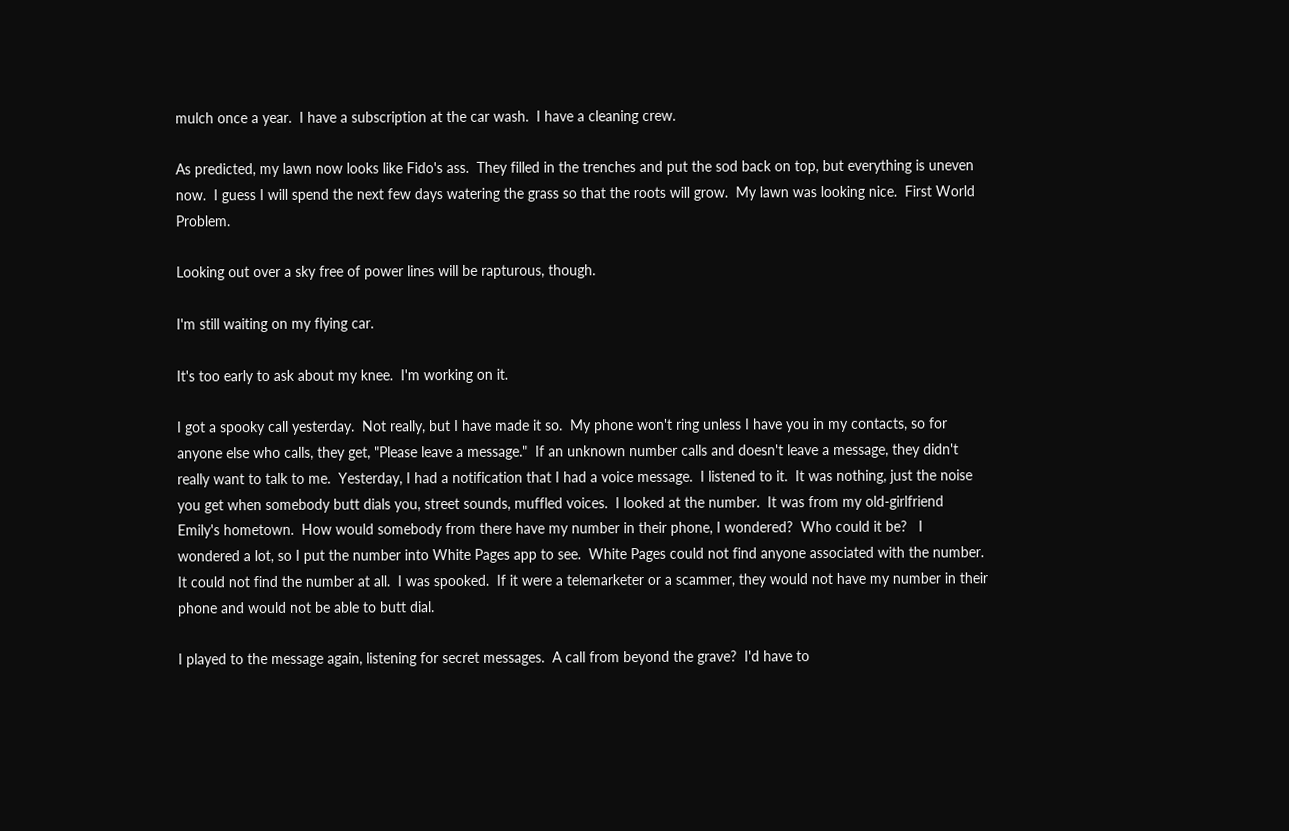mulch once a year.  I have a subscription at the car wash.  I have a cleaning crew.

As predicted, my lawn now looks like Fido's ass.  They filled in the trenches and put the sod back on top, but everything is uneven now.  I guess I will spend the next few days watering the grass so that the roots will grow.  My lawn was looking nice.  First World Problem.

Looking out over a sky free of power lines will be rapturous, though.

I'm still waiting on my flying car.

It's too early to ask about my knee.  I'm working on it.

I got a spooky call yesterday.  Not really, but I have made it so.  My phone won't ring unless I have you in my contacts, so for anyone else who calls, they get, "Please leave a message."  If an unknown number calls and doesn't leave a message, they didn't really want to talk to me.  Yesterday, I had a notification that I had a voice message.  I listened to it.  It was nothing, just the noise you get when somebody butt dials you, street sounds, muffled voices.  I looked at the number.  It was from my old-girlfriend Emily's hometown.  How would somebody from there have my number in their phone, I wondered?  Who could it be?   I wondered a lot, so I put the number into White Pages app to see.  White Pages could not find anyone associated with the number.  It could not find the number at all.  I was spooked.  If it were a telemarketer or a scammer, they would not have my number in their phone and would not be able to butt dial.

I played to the message again, listening for secret messages.  A call from beyond the grave?  I'd have to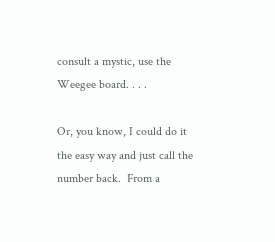consult a mystic, use the Weegee board. . . .

Or, you know, I could do it the easy way and just call the number back.  From a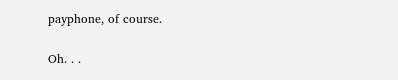payphone, of course.

Oh. . .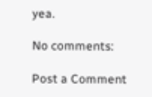yea.

No comments:

Post a Comment